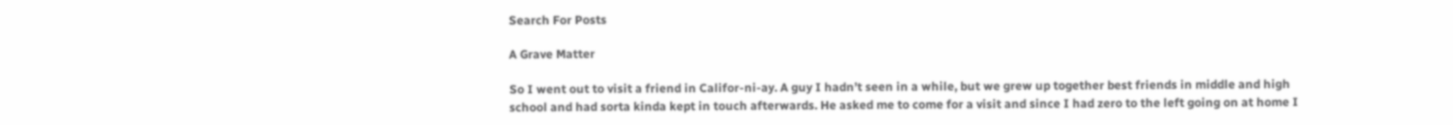Search For Posts

A Grave Matter

So I went out to visit a friend in Califor-ni-ay. A guy I hadn’t seen in a while, but we grew up together best friends in middle and high school and had sorta kinda kept in touch afterwards. He asked me to come for a visit and since I had zero to the left going on at home I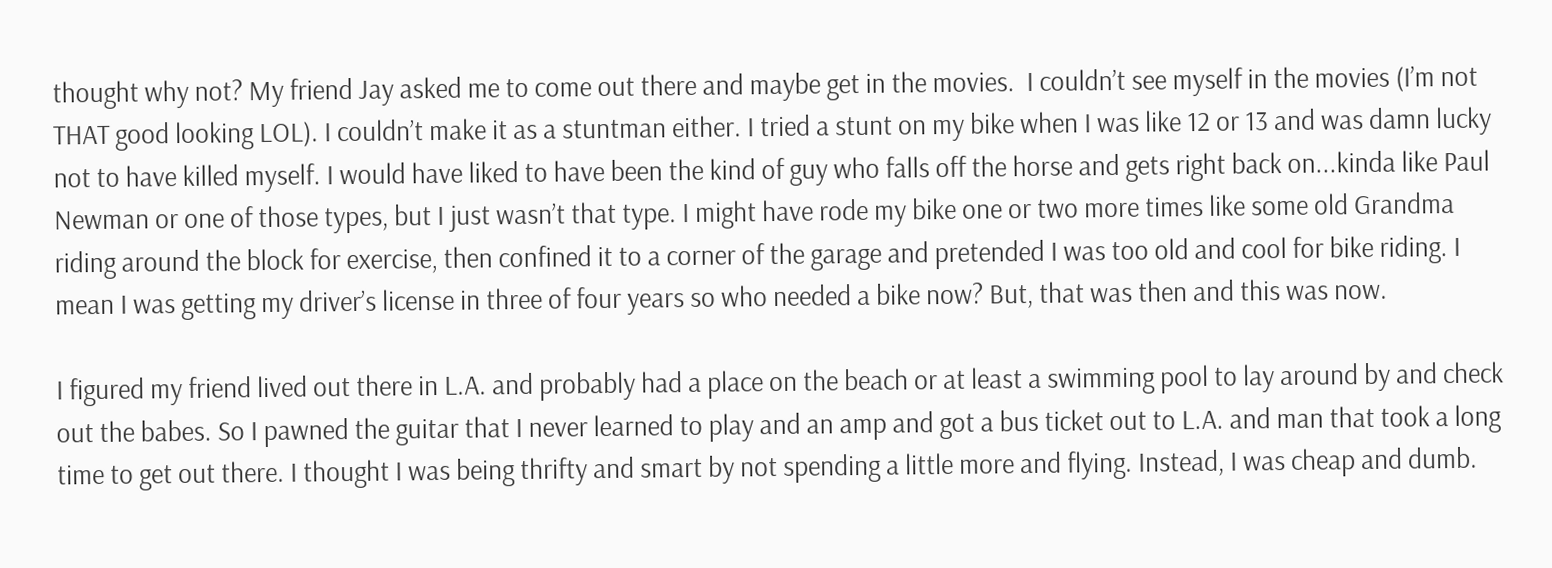thought why not? My friend Jay asked me to come out there and maybe get in the movies.  I couldn’t see myself in the movies (I’m not THAT good looking LOL). I couldn’t make it as a stuntman either. I tried a stunt on my bike when I was like 12 or 13 and was damn lucky not to have killed myself. I would have liked to have been the kind of guy who falls off the horse and gets right back on...kinda like Paul Newman or one of those types, but I just wasn’t that type. I might have rode my bike one or two more times like some old Grandma riding around the block for exercise, then confined it to a corner of the garage and pretended I was too old and cool for bike riding. I mean I was getting my driver’s license in three of four years so who needed a bike now? But, that was then and this was now.

I figured my friend lived out there in L.A. and probably had a place on the beach or at least a swimming pool to lay around by and check out the babes. So I pawned the guitar that I never learned to play and an amp and got a bus ticket out to L.A. and man that took a long time to get out there. I thought I was being thrifty and smart by not spending a little more and flying. Instead, I was cheap and dumb.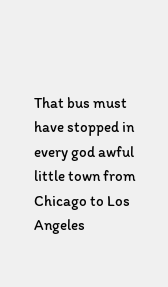That bus must have stopped in every god awful little town from Chicago to Los Angeles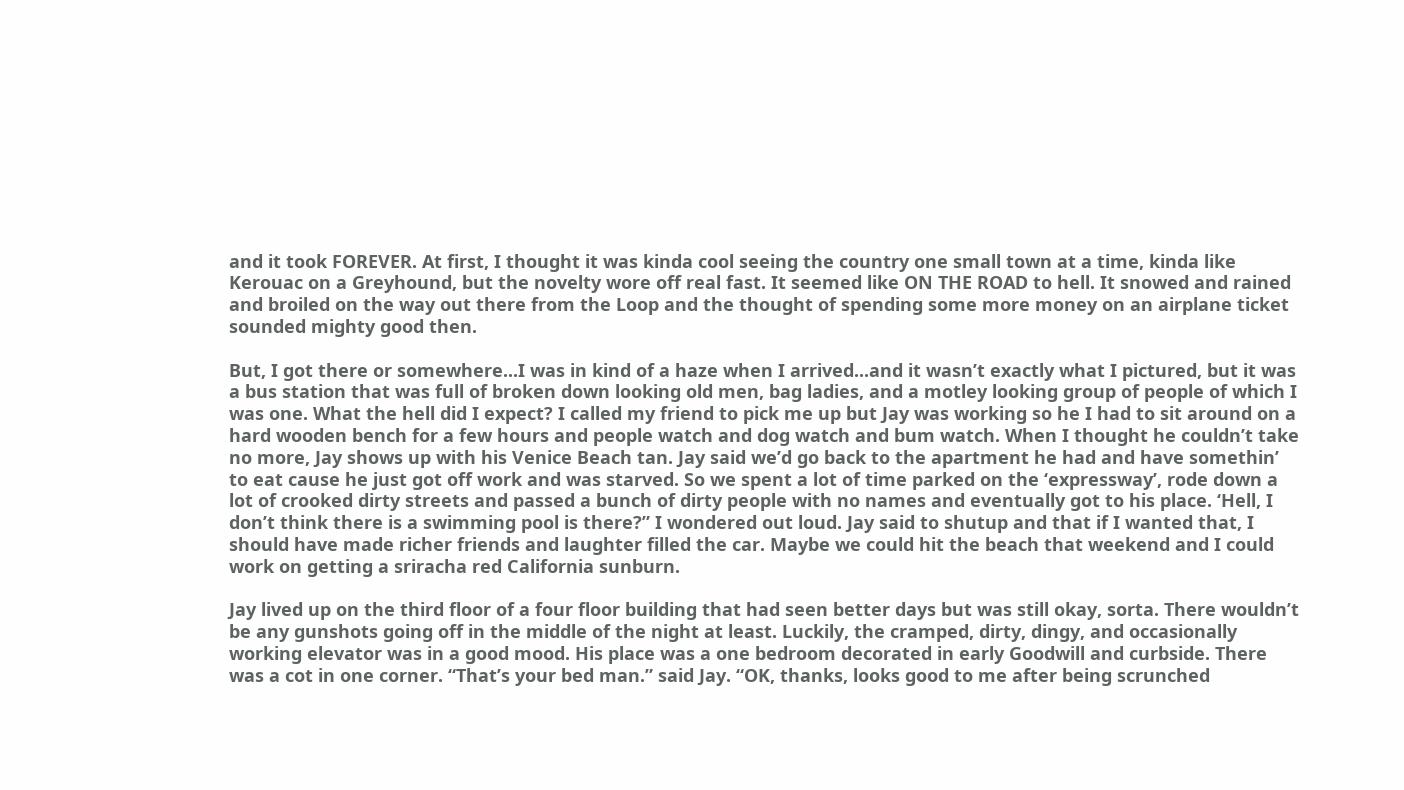and it took FOREVER. At first, I thought it was kinda cool seeing the country one small town at a time, kinda like Kerouac on a Greyhound, but the novelty wore off real fast. It seemed like ON THE ROAD to hell. It snowed and rained and broiled on the way out there from the Loop and the thought of spending some more money on an airplane ticket sounded mighty good then.

But, I got there or somewhere...I was in kind of a haze when I arrived...and it wasn’t exactly what I pictured, but it was a bus station that was full of broken down looking old men, bag ladies, and a motley looking group of people of which I was one. What the hell did I expect? I called my friend to pick me up but Jay was working so he I had to sit around on a hard wooden bench for a few hours and people watch and dog watch and bum watch. When I thought he couldn’t take no more, Jay shows up with his Venice Beach tan. Jay said we’d go back to the apartment he had and have somethin’ to eat cause he just got off work and was starved. So we spent a lot of time parked on the ‘expressway’, rode down a lot of crooked dirty streets and passed a bunch of dirty people with no names and eventually got to his place. ‘Hell, I don’t think there is a swimming pool is there?” I wondered out loud. Jay said to shutup and that if I wanted that, I should have made richer friends and laughter filled the car. Maybe we could hit the beach that weekend and I could work on getting a sriracha red California sunburn.

Jay lived up on the third floor of a four floor building that had seen better days but was still okay, sorta. There wouldn’t be any gunshots going off in the middle of the night at least. Luckily, the cramped, dirty, dingy, and occasionally working elevator was in a good mood. His place was a one bedroom decorated in early Goodwill and curbside. There was a cot in one corner. “That’s your bed man.” said Jay. “OK, thanks, looks good to me after being scrunched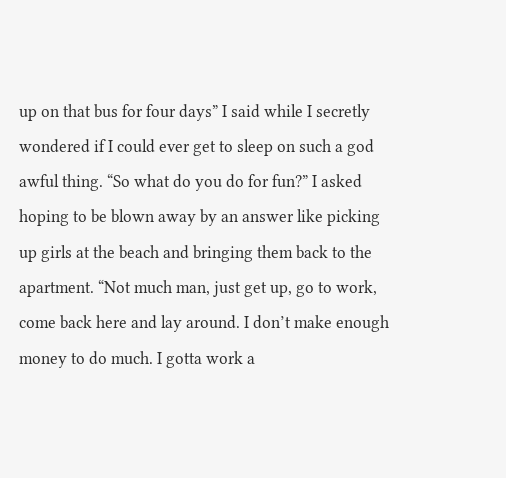up on that bus for four days” I said while I secretly wondered if I could ever get to sleep on such a god awful thing. “So what do you do for fun?” I asked hoping to be blown away by an answer like picking up girls at the beach and bringing them back to the apartment. “Not much man, just get up, go to work, come back here and lay around. I don’t make enough money to do much. I gotta work a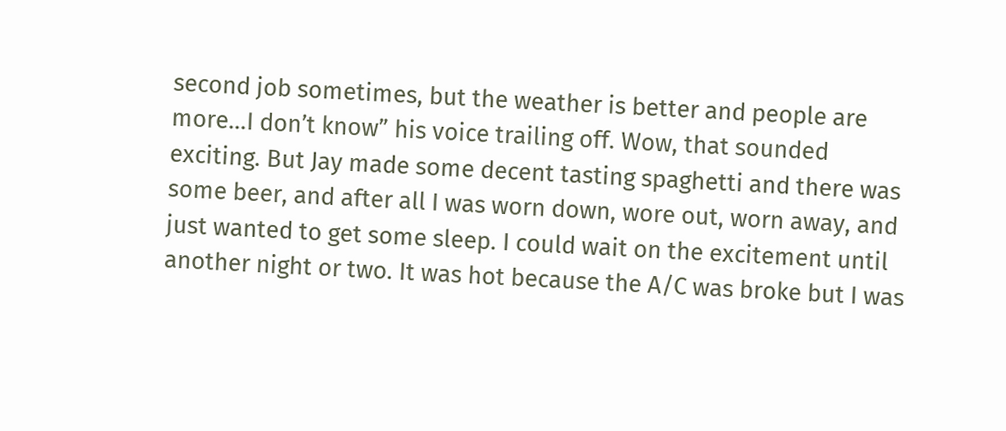second job sometimes, but the weather is better and people are more...I don’t know” his voice trailing off. Wow, that sounded exciting. But Jay made some decent tasting spaghetti and there was some beer, and after all I was worn down, wore out, worn away, and just wanted to get some sleep. I could wait on the excitement until another night or two. It was hot because the A/C was broke but I was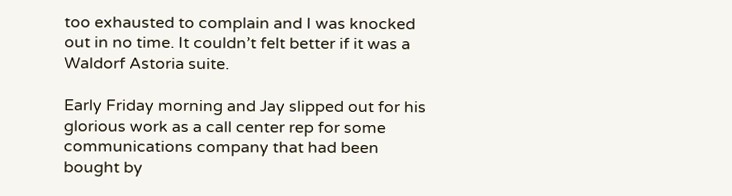too exhausted to complain and I was knocked out in no time. It couldn’t felt better if it was a Waldorf Astoria suite.

Early Friday morning and Jay slipped out for his glorious work as a call center rep for some communications company that had been bought by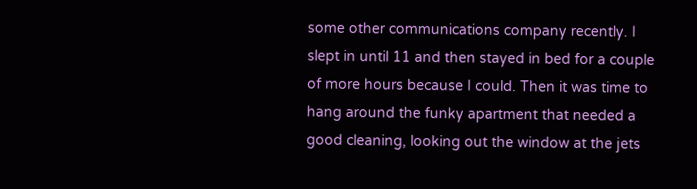some other communications company recently. I slept in until 11 and then stayed in bed for a couple of more hours because I could. Then it was time to hang around the funky apartment that needed a good cleaning, looking out the window at the jets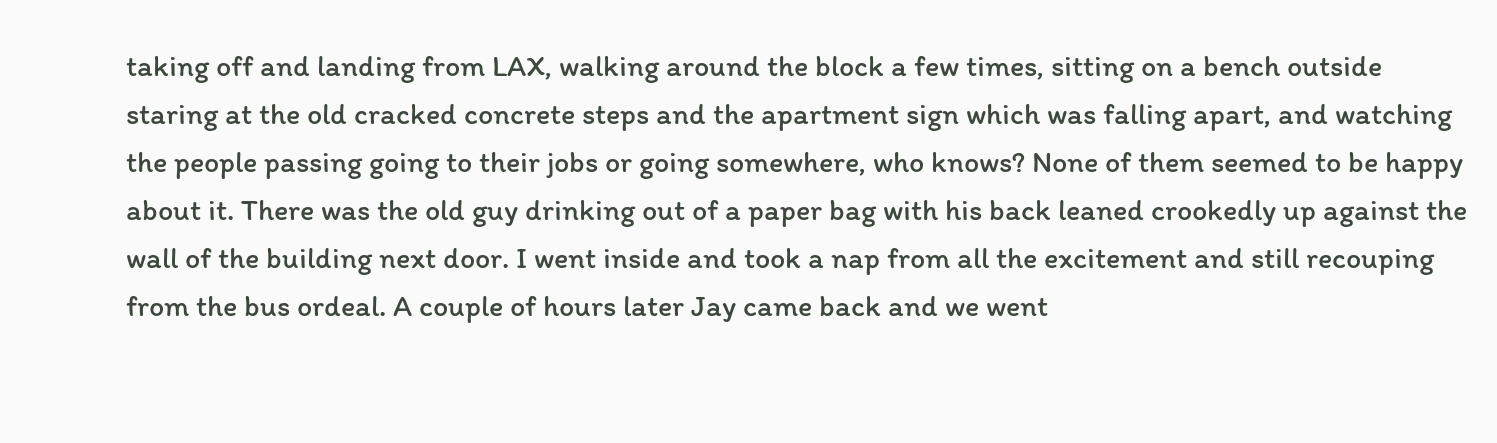taking off and landing from LAX, walking around the block a few times, sitting on a bench outside staring at the old cracked concrete steps and the apartment sign which was falling apart, and watching the people passing going to their jobs or going somewhere, who knows? None of them seemed to be happy about it. There was the old guy drinking out of a paper bag with his back leaned crookedly up against the wall of the building next door. I went inside and took a nap from all the excitement and still recouping from the bus ordeal. A couple of hours later Jay came back and we went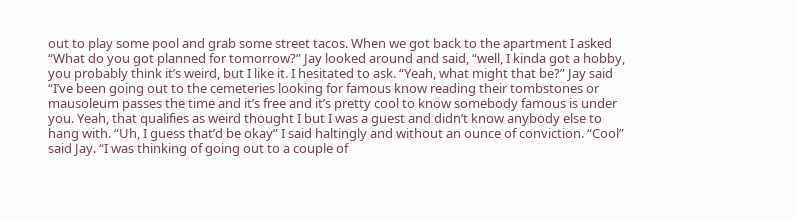out to play some pool and grab some street tacos. When we got back to the apartment I asked “What do you got planned for tomorrow?” Jay looked around and said, “well, I kinda got a hobby, you probably think it’s weird, but I like it. I hesitated to ask. “Yeah, what might that be?” Jay said “I’ve been going out to the cemeteries looking for famous know reading their tombstones or mausoleum passes the time and it’s free and it’s pretty cool to know somebody famous is under you. Yeah, that qualifies as weird thought I but I was a guest and didn’t know anybody else to hang with. “Uh, I guess that’d be okay” I said haltingly and without an ounce of conviction. “Cool” said Jay. “I was thinking of going out to a couple of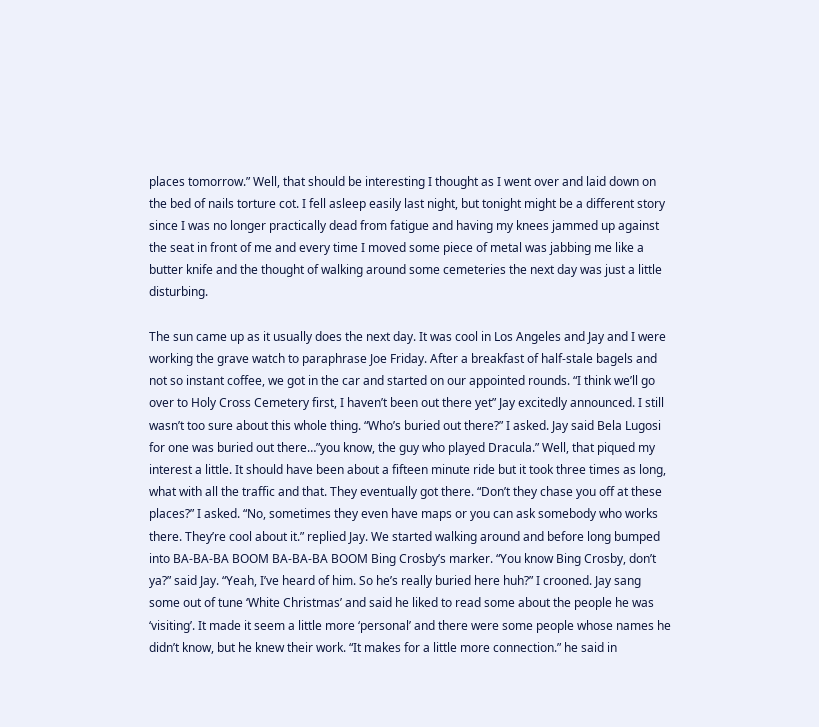places tomorrow.” Well, that should be interesting I thought as I went over and laid down on the bed of nails torture cot. I fell asleep easily last night, but tonight might be a different story since I was no longer practically dead from fatigue and having my knees jammed up against the seat in front of me and every time I moved some piece of metal was jabbing me like a butter knife and the thought of walking around some cemeteries the next day was just a little disturbing.

The sun came up as it usually does the next day. It was cool in Los Angeles and Jay and I were working the grave watch to paraphrase Joe Friday. After a breakfast of half-stale bagels and not so instant coffee, we got in the car and started on our appointed rounds. “I think we’ll go over to Holy Cross Cemetery first, I haven’t been out there yet” Jay excitedly announced. I still wasn’t too sure about this whole thing. “Who’s buried out there?” I asked. Jay said Bela Lugosi for one was buried out there…”you know, the guy who played Dracula.” Well, that piqued my interest a little. It should have been about a fifteen minute ride but it took three times as long, what with all the traffic and that. They eventually got there. “Don’t they chase you off at these places?” I asked. “No, sometimes they even have maps or you can ask somebody who works there. They’re cool about it.” replied Jay. We started walking around and before long bumped into BA-BA-BA BOOM BA-BA-BA BOOM Bing Crosby’s marker. “You know Bing Crosby, don’t ya?” said Jay. “Yeah, I’ve heard of him. So he’s really buried here huh?” I crooned. Jay sang some out of tune ‘White Christmas’ and said he liked to read some about the people he was ‘visiting’. It made it seem a little more ‘personal’ and there were some people whose names he didn’t know, but he knew their work. “It makes for a little more connection.” he said in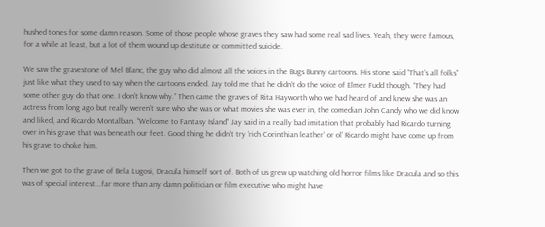hushed tones for some damn reason. Some of those people whose graves they saw had some real sad lives. Yeah, they were famous, for a while at least, but a lot of them wound up destitute or committed suicide.

We saw the gravestone of Mel Blanc, the guy who did almost all the voices in the Bugs Bunny cartoons. His stone said “That’s all folks” just like what they used to say when the cartoons ended. Jay told me that he didn’t do the voice of Elmer Fudd though. “They had some other guy do that one. I don’t know why.” Then came the graves of Rita Hayworth who we had heard of and knew she was an actress from long ago but really weren’t sure who she was or what movies she was ever in, the comedian John Candy who we did know and liked, and Ricardo Montalban. “Welcome to Fantasy Island” Jay said in a really bad imitation that probably had Ricardo turning over in his grave that was beneath our feet. Good thing he didn’t try ‘rich Corinthian leather’ or ol’ Ricardo might have come up from his grave to choke him.

Then we got to the grave of Bela Lugosi, Dracula himself sort of. Both of us grew up watching old horror films like Dracula and so this was of special interest...far more than any damn politician or film executive who might have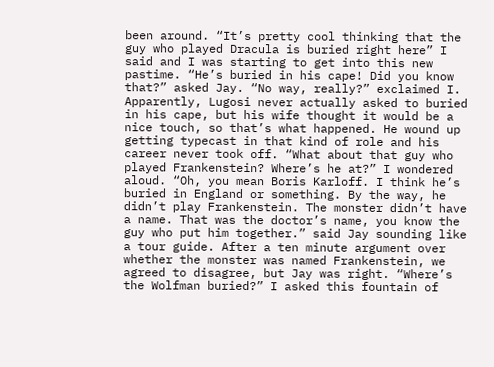been around. “It’s pretty cool thinking that the guy who played Dracula is buried right here” I said and I was starting to get into this new pastime. “He’s buried in his cape! Did you know that?” asked Jay. “No way, really?” exclaimed I. Apparently, Lugosi never actually asked to buried in his cape, but his wife thought it would be a nice touch, so that’s what happened. He wound up getting typecast in that kind of role and his career never took off. “What about that guy who played Frankenstein? Where’s he at?” I wondered aloud. “Oh, you mean Boris Karloff. I think he’s buried in England or something. By the way, he didn’t play Frankenstein. The monster didn’t have a name. That was the doctor’s name, you know the guy who put him together.” said Jay sounding like a tour guide. After a ten minute argument over whether the monster was named Frankenstein, we agreed to disagree, but Jay was right. “Where’s the Wolfman buried?” I asked this fountain of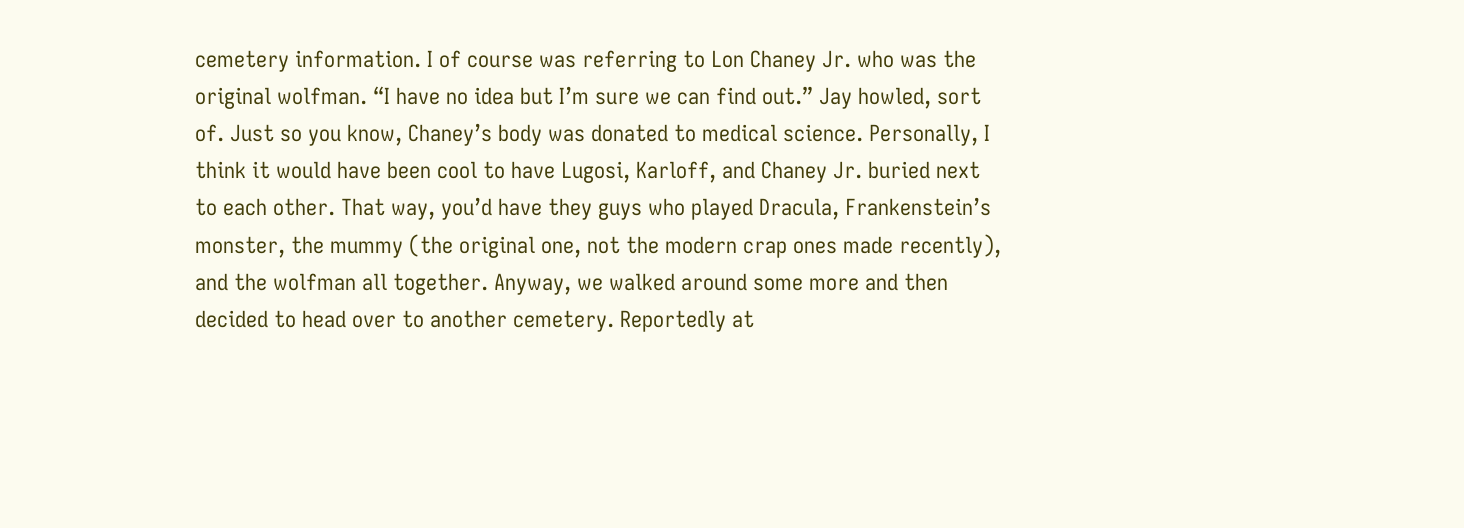cemetery information. I of course was referring to Lon Chaney Jr. who was the original wolfman. “I have no idea but I’m sure we can find out.” Jay howled, sort of. Just so you know, Chaney’s body was donated to medical science. Personally, I think it would have been cool to have Lugosi, Karloff, and Chaney Jr. buried next to each other. That way, you’d have they guys who played Dracula, Frankenstein’s monster, the mummy (the original one, not the modern crap ones made recently), and the wolfman all together. Anyway, we walked around some more and then decided to head over to another cemetery. Reportedly at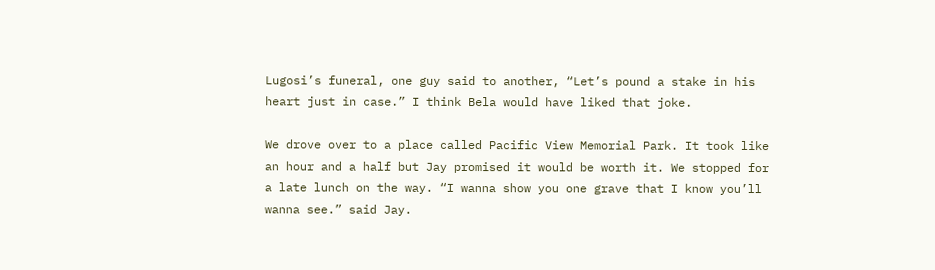Lugosi’s funeral, one guy said to another, “Let’s pound a stake in his heart just in case.” I think Bela would have liked that joke.

We drove over to a place called Pacific View Memorial Park. It took like an hour and a half but Jay promised it would be worth it. We stopped for a late lunch on the way. “I wanna show you one grave that I know you’ll wanna see.” said Jay.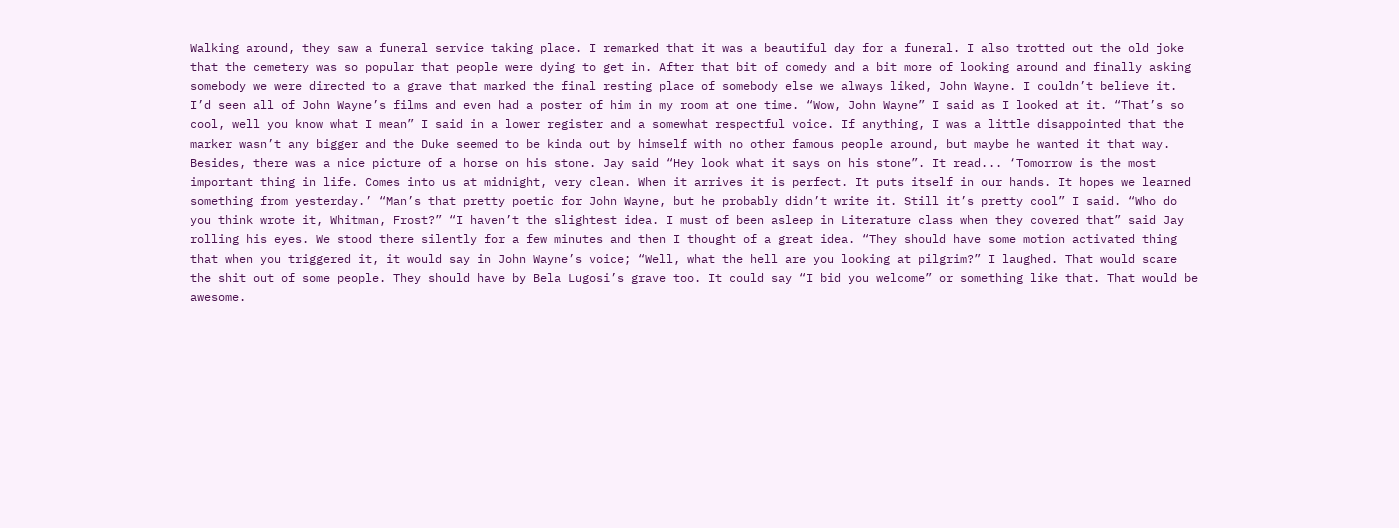Walking around, they saw a funeral service taking place. I remarked that it was a beautiful day for a funeral. I also trotted out the old joke that the cemetery was so popular that people were dying to get in. After that bit of comedy and a bit more of looking around and finally asking somebody we were directed to a grave that marked the final resting place of somebody else we always liked, John Wayne. I couldn’t believe it. I’d seen all of John Wayne’s films and even had a poster of him in my room at one time. “Wow, John Wayne” I said as I looked at it. “That’s so cool, well you know what I mean” I said in a lower register and a somewhat respectful voice. If anything, I was a little disappointed that the marker wasn’t any bigger and the Duke seemed to be kinda out by himself with no other famous people around, but maybe he wanted it that way. Besides, there was a nice picture of a horse on his stone. Jay said “Hey look what it says on his stone”. It read... ‘Tomorrow is the most important thing in life. Comes into us at midnight, very clean. When it arrives it is perfect. It puts itself in our hands. It hopes we learned something from yesterday.’ “Man’s that pretty poetic for John Wayne, but he probably didn’t write it. Still it’s pretty cool” I said. “Who do you think wrote it, Whitman, Frost?” “I haven’t the slightest idea. I must of been asleep in Literature class when they covered that” said Jay rolling his eyes. We stood there silently for a few minutes and then I thought of a great idea. “They should have some motion activated thing that when you triggered it, it would say in John Wayne’s voice; “Well, what the hell are you looking at pilgrim?” I laughed. That would scare the shit out of some people. They should have by Bela Lugosi’s grave too. It could say “I bid you welcome” or something like that. That would be awesome.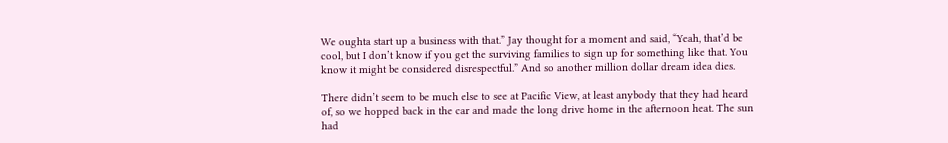We oughta start up a business with that.” Jay thought for a moment and said, “Yeah, that’d be cool, but I don’t know if you get the surviving families to sign up for something like that. You know it might be considered disrespectful.” And so another million dollar dream idea dies.

There didn’t seem to be much else to see at Pacific View, at least anybody that they had heard of, so we hopped back in the car and made the long drive home in the afternoon heat. The sun had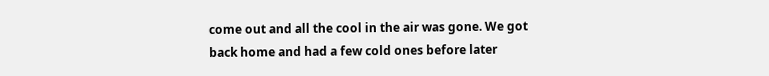come out and all the cool in the air was gone. We got back home and had a few cold ones before later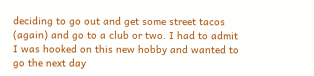deciding to go out and get some street tacos (again) and go to a club or two. I had to admit I was hooked on this new hobby and wanted to go the next day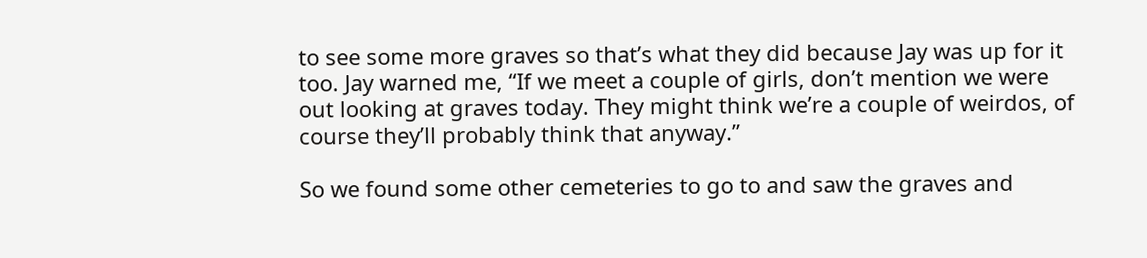to see some more graves so that’s what they did because Jay was up for it too. Jay warned me, “If we meet a couple of girls, don’t mention we were out looking at graves today. They might think we’re a couple of weirdos, of course they’ll probably think that anyway.”

So we found some other cemeteries to go to and saw the graves and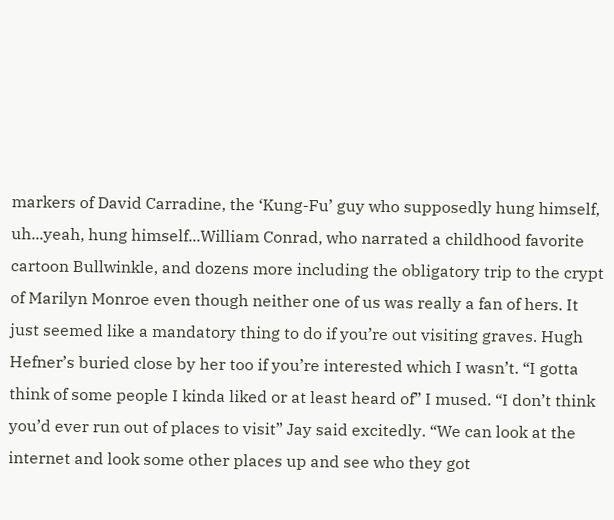markers of David Carradine, the ‘Kung-Fu’ guy who supposedly hung himself, uh...yeah, hung himself...William Conrad, who narrated a childhood favorite cartoon Bullwinkle, and dozens more including the obligatory trip to the crypt of Marilyn Monroe even though neither one of us was really a fan of hers. It just seemed like a mandatory thing to do if you’re out visiting graves. Hugh Hefner’s buried close by her too if you’re interested which I wasn’t. “I gotta think of some people I kinda liked or at least heard of” I mused. “I don’t think you’d ever run out of places to visit” Jay said excitedly. “We can look at the internet and look some other places up and see who they got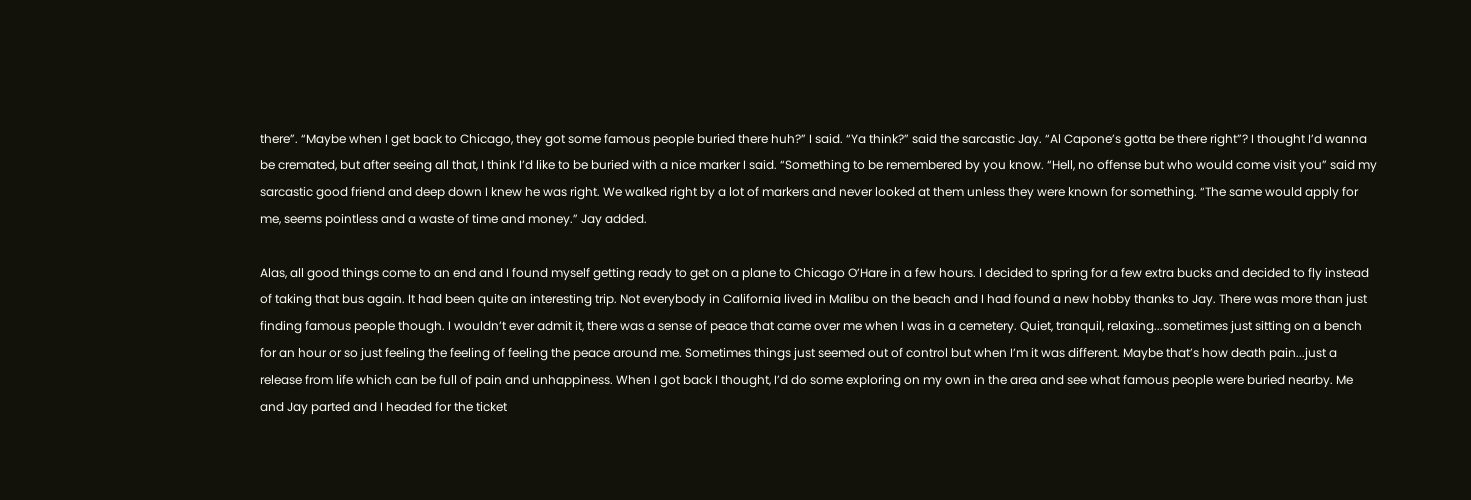there”. “Maybe when I get back to Chicago, they got some famous people buried there huh?” I said. “Ya think?” said the sarcastic Jay. “Al Capone’s gotta be there right”? I thought I’d wanna be cremated, but after seeing all that, I think I’d like to be buried with a nice marker I said. “Something to be remembered by you know. “Hell, no offense but who would come visit you” said my sarcastic good friend and deep down I knew he was right. We walked right by a lot of markers and never looked at them unless they were known for something. “The same would apply for me, seems pointless and a waste of time and money.” Jay added.

Alas, all good things come to an end and I found myself getting ready to get on a plane to Chicago O’Hare in a few hours. I decided to spring for a few extra bucks and decided to fly instead of taking that bus again. It had been quite an interesting trip. Not everybody in California lived in Malibu on the beach and I had found a new hobby thanks to Jay. There was more than just finding famous people though. I wouldn’t ever admit it, there was a sense of peace that came over me when I was in a cemetery. Quiet, tranquil, relaxing...sometimes just sitting on a bench for an hour or so just feeling the feeling of feeling the peace around me. Sometimes things just seemed out of control but when I’m it was different. Maybe that’s how death pain...just a release from life which can be full of pain and unhappiness. When I got back I thought, I’d do some exploring on my own in the area and see what famous people were buried nearby. Me and Jay parted and I headed for the ticket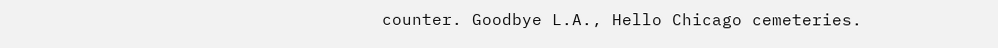counter. Goodbye L.A., Hello Chicago cemeteries.